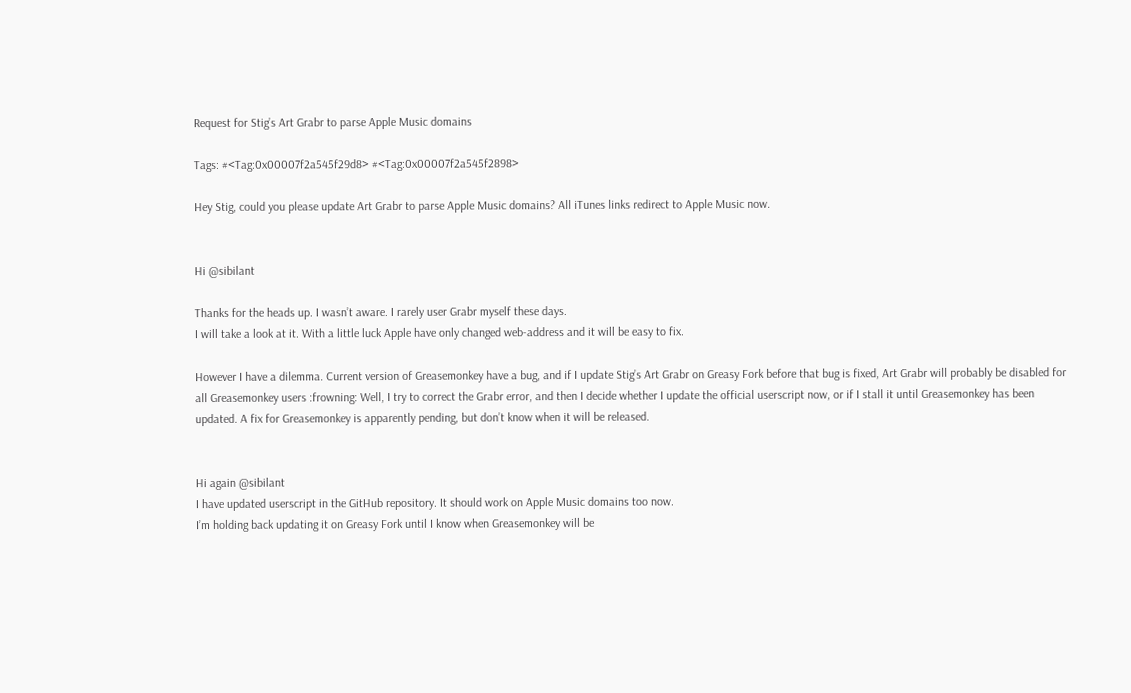Request for Stig’s Art Grabr to parse Apple Music domains

Tags: #<Tag:0x00007f2a545f29d8> #<Tag:0x00007f2a545f2898>

Hey Stig, could you please update Art Grabr to parse Apple Music domains? All iTunes links redirect to Apple Music now.


Hi @sibilant

Thanks for the heads up. I wasn’t aware. I rarely user Grabr myself these days.
I will take a look at it. With a little luck Apple have only changed web-address and it will be easy to fix.

However I have a dilemma. Current version of Greasemonkey have a bug, and if I update Stig’s Art Grabr on Greasy Fork before that bug is fixed, Art Grabr will probably be disabled for all Greasemonkey users :frowning: Well, I try to correct the Grabr error, and then I decide whether I update the official userscript now, or if I stall it until Greasemonkey has been updated. A fix for Greasemonkey is apparently pending, but don’t know when it will be released.


Hi again @sibilant
I have updated userscript in the GitHub repository. It should work on Apple Music domains too now.
I’m holding back updating it on Greasy Fork until I know when Greasemonkey will be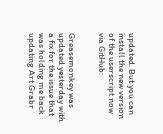updated. But you can install the new version of the userscript now via GitHub:


Greasemonkey was updated yesterday with a fix for the issue that was holding me back updating Art Grabr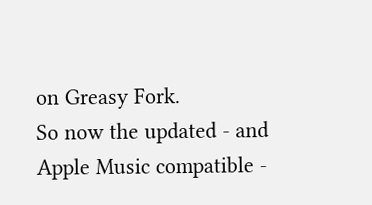on Greasy Fork.
So now the updated - and Apple Music compatible -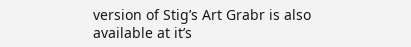version of Stig’s Art Grabr is also available at it’s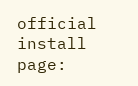official install page: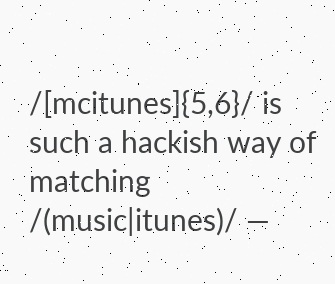/[mcitunes]{5,6}/ is such a hackish way of matching /(music|itunes)/ —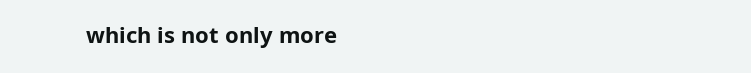which is not only more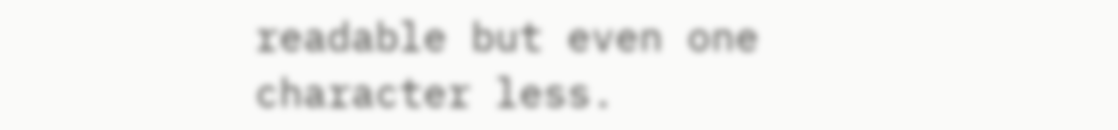readable but even one character less.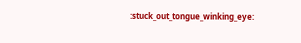:stuck_out_tongue_winking_eye: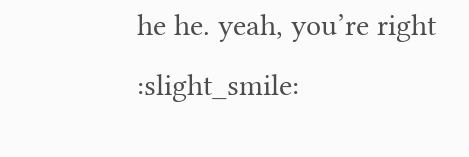he he. yeah, you’re right :slight_smile: